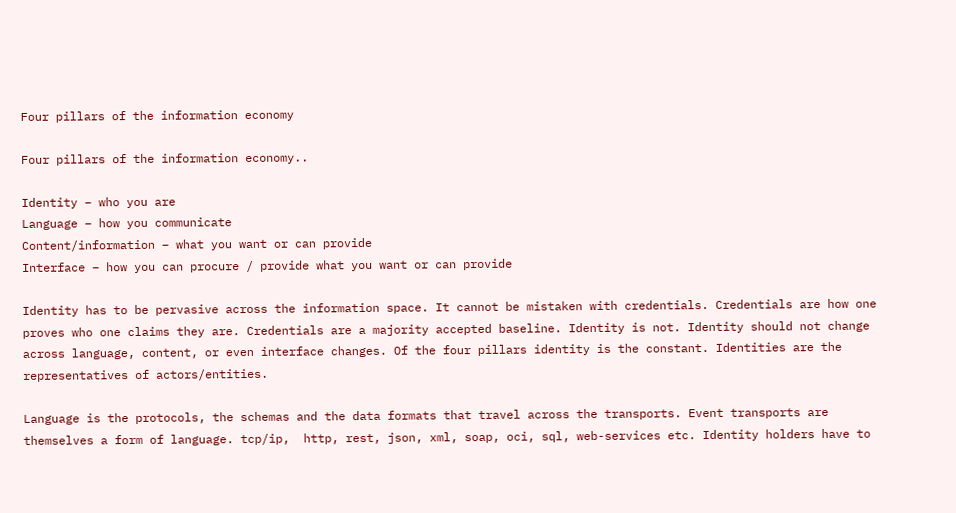Four pillars of the information economy

Four pillars of the information economy..

Identity – who you are
Language – how you communicate
Content/information – what you want or can provide
Interface – how you can procure / provide what you want or can provide

Identity has to be pervasive across the information space. It cannot be mistaken with credentials. Credentials are how one proves who one claims they are. Credentials are a majority accepted baseline. Identity is not. Identity should not change across language, content, or even interface changes. Of the four pillars identity is the constant. Identities are the representatives of actors/entities.

Language is the protocols, the schemas and the data formats that travel across the transports. Event transports are themselves a form of language. tcp/ip,  http, rest, json, xml, soap, oci, sql, web-services etc. Identity holders have to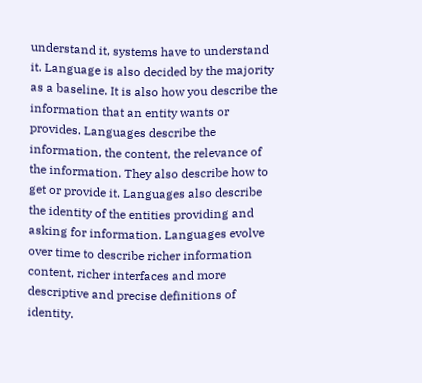understand it, systems have to understand it. Language is also decided by the majority as a baseline. It is also how you describe the information that an entity wants or provides. Languages describe the information, the content, the relevance of the information. They also describe how to get or provide it. Languages also describe the identity of the entities providing and asking for information. Languages evolve over time to describe richer information content, richer interfaces and more descriptive and precise definitions of identity.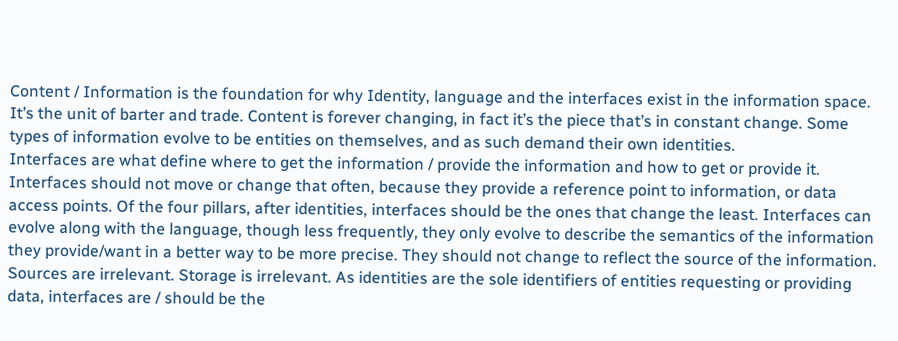Content / Information is the foundation for why Identity, language and the interfaces exist in the information space. It’s the unit of barter and trade. Content is forever changing, in fact it’s the piece that’s in constant change. Some types of information evolve to be entities on themselves, and as such demand their own identities.
Interfaces are what define where to get the information / provide the information and how to get or provide it. Interfaces should not move or change that often, because they provide a reference point to information, or data access points. Of the four pillars, after identities, interfaces should be the ones that change the least. Interfaces can evolve along with the language, though less frequently, they only evolve to describe the semantics of the information they provide/want in a better way to be more precise. They should not change to reflect the source of the information. Sources are irrelevant. Storage is irrelevant. As identities are the sole identifiers of entities requesting or providing data, interfaces are / should be the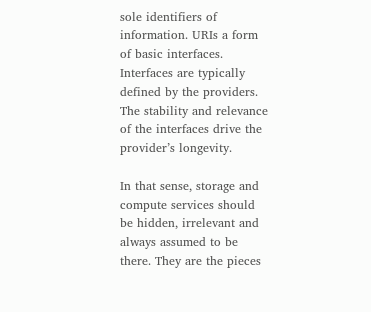sole identifiers of information. URIs a form of basic interfaces.  Interfaces are typically defined by the providers. The stability and relevance of the interfaces drive the provider’s longevity.

In that sense, storage and compute services should be hidden, irrelevant and always assumed to be there. They are the pieces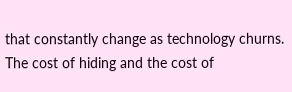that constantly change as technology churns. The cost of hiding and the cost of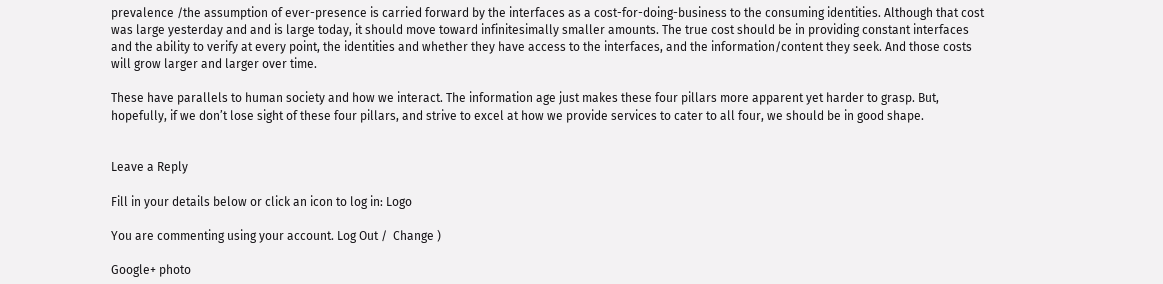prevalence /the assumption of ever-presence is carried forward by the interfaces as a cost-for-doing-business to the consuming identities. Although that cost was large yesterday and and is large today, it should move toward infinitesimally smaller amounts. The true cost should be in providing constant interfaces and the ability to verify at every point, the identities and whether they have access to the interfaces, and the information/content they seek. And those costs will grow larger and larger over time.

These have parallels to human society and how we interact. The information age just makes these four pillars more apparent yet harder to grasp. But, hopefully, if we don’t lose sight of these four pillars, and strive to excel at how we provide services to cater to all four, we should be in good shape.


Leave a Reply

Fill in your details below or click an icon to log in: Logo

You are commenting using your account. Log Out /  Change )

Google+ photo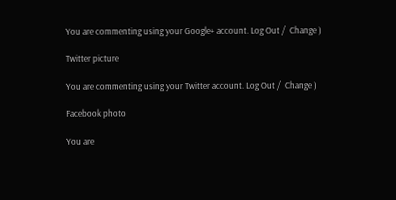You are commenting using your Google+ account. Log Out /  Change )

Twitter picture

You are commenting using your Twitter account. Log Out /  Change )

Facebook photo

You are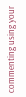commenting using your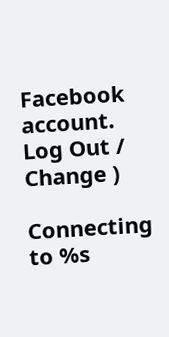Facebook account. Log Out /  Change )

Connecting to %s